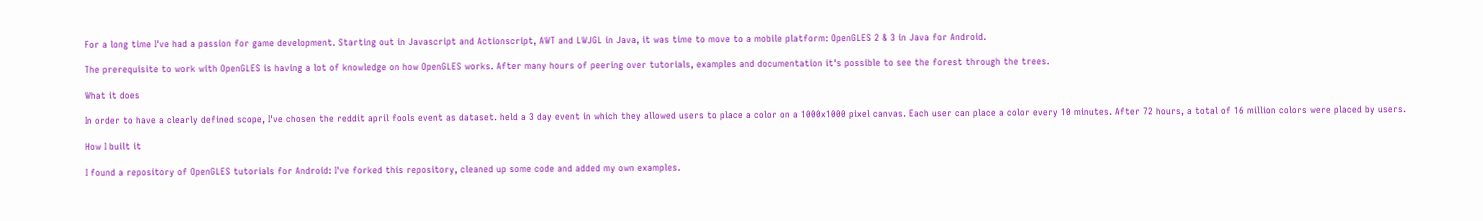For a long time I've had a passion for game development. Starting out in Javascript and Actionscript, AWT and LWJGL in Java, it was time to move to a mobile platform: OpenGLES 2 & 3 in Java for Android.

The prerequisite to work with OpenGLES is having a lot of knowledge on how OpenGLES works. After many hours of peering over tutorials, examples and documentation it's possible to see the forest through the trees.

What it does

In order to have a clearly defined scope, I've chosen the reddit april fools event as dataset. held a 3 day event in which they allowed users to place a color on a 1000x1000 pixel canvas. Each user can place a color every 10 minutes. After 72 hours, a total of 16 million colors were placed by users.

How I built it

I found a repository of OpenGLES tutorials for Android: I've forked this repository, cleaned up some code and added my own examples.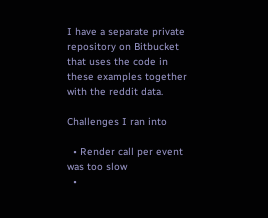I have a separate private repository on Bitbucket that uses the code in these examples together with the reddit data.

Challenges I ran into

  • Render call per event was too slow
  •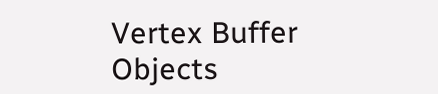Vertex Buffer Objects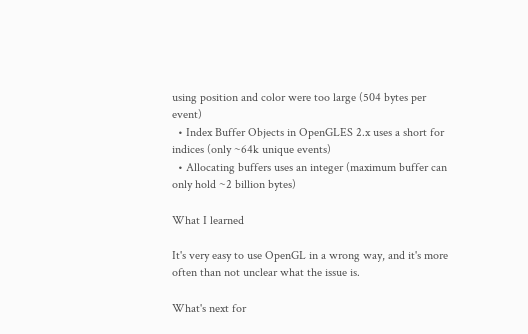using position and color were too large (504 bytes per event)
  • Index Buffer Objects in OpenGLES 2.x uses a short for indices (only ~64k unique events)
  • Allocating buffers uses an integer (maximum buffer can only hold ~2 billion bytes)

What I learned

It's very easy to use OpenGL in a wrong way, and it's more often than not unclear what the issue is.

What's next for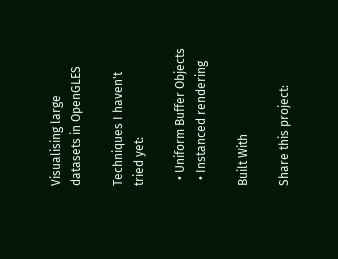Visualising large datasets in OpenGLES

Techniques I haven't tried yet:

  • Uniform Buffer Objects
  • Instanced rendering

Built With

Share this project: